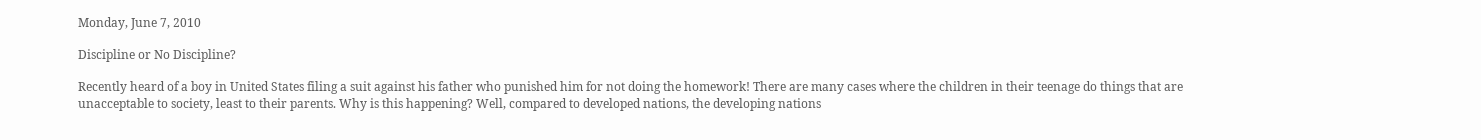Monday, June 7, 2010

Discipline or No Discipline?

Recently heard of a boy in United States filing a suit against his father who punished him for not doing the homework! There are many cases where the children in their teenage do things that are unacceptable to society, least to their parents. Why is this happening? Well, compared to developed nations, the developing nations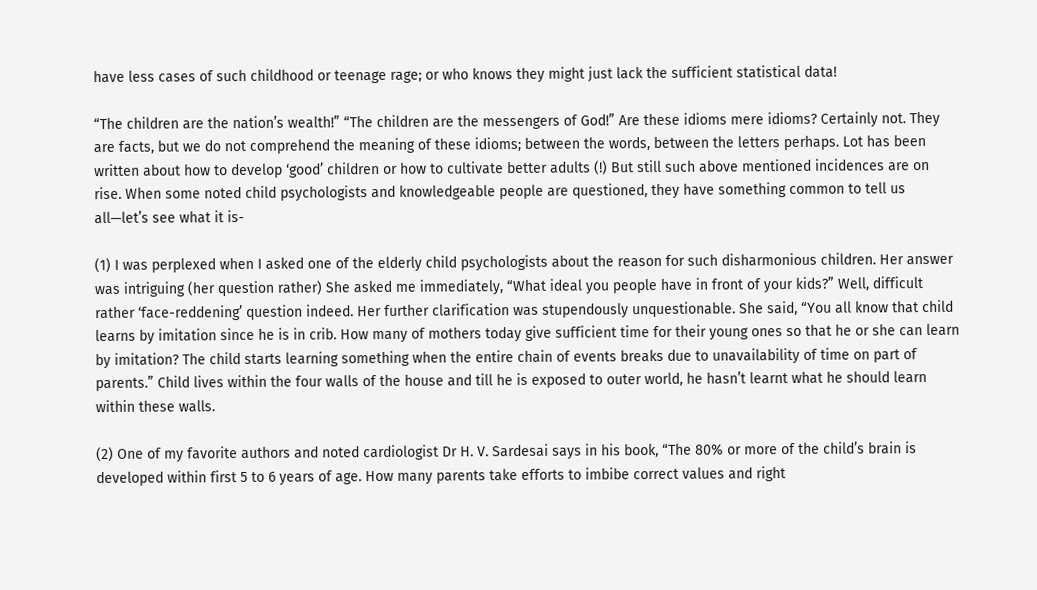have less cases of such childhood or teenage rage; or who knows they might just lack the sufficient statistical data!

“The children are the nation’s wealth!” “The children are the messengers of God!” Are these idioms mere idioms? Certainly not. They are facts, but we do not comprehend the meaning of these idioms; between the words, between the letters perhaps. Lot has been written about how to develop ‘good’ children or how to cultivate better adults (!) But still such above mentioned incidences are on rise. When some noted child psychologists and knowledgeable people are questioned, they have something common to tell us all—let’s see what it is-

(1) I was perplexed when I asked one of the elderly child psychologists about the reason for such disharmonious children. Her answer was intriguing (her question rather) She asked me immediately, “What ideal you people have in front of your kids?” Well, difficult rather ‘face-reddening’ question indeed. Her further clarification was stupendously unquestionable. She said, “You all know that child learns by imitation since he is in crib. How many of mothers today give sufficient time for their young ones so that he or she can learn by imitation? The child starts learning something when the entire chain of events breaks due to unavailability of time on part of parents.” Child lives within the four walls of the house and till he is exposed to outer world, he hasn’t learnt what he should learn within these walls.

(2) One of my favorite authors and noted cardiologist Dr H. V. Sardesai says in his book, “The 80% or more of the child’s brain is developed within first 5 to 6 years of age. How many parents take efforts to imbibe correct values and right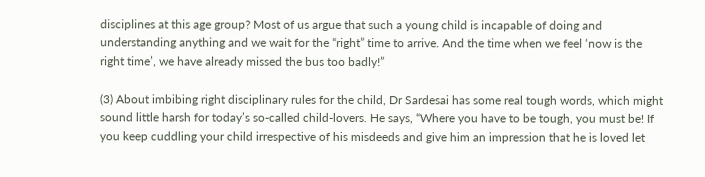disciplines at this age group? Most of us argue that such a young child is incapable of doing and understanding anything and we wait for the “right” time to arrive. And the time when we feel ‘now is the right time’, we have already missed the bus too badly!”

(3) About imbibing right disciplinary rules for the child, Dr Sardesai has some real tough words, which might sound little harsh for today’s so-called child-lovers. He says, “Where you have to be tough, you must be! If you keep cuddling your child irrespective of his misdeeds and give him an impression that he is loved let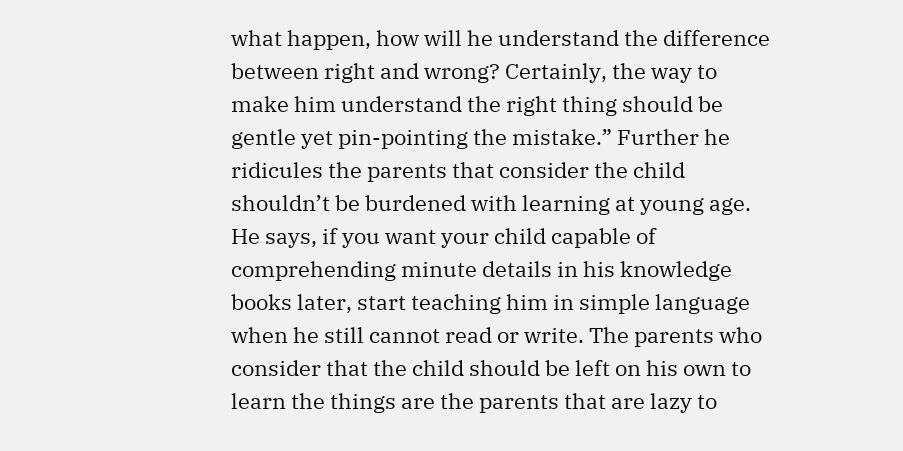what happen, how will he understand the difference between right and wrong? Certainly, the way to make him understand the right thing should be gentle yet pin-pointing the mistake.” Further he ridicules the parents that consider the child shouldn’t be burdened with learning at young age. He says, if you want your child capable of comprehending minute details in his knowledge books later, start teaching him in simple language when he still cannot read or write. The parents who consider that the child should be left on his own to learn the things are the parents that are lazy to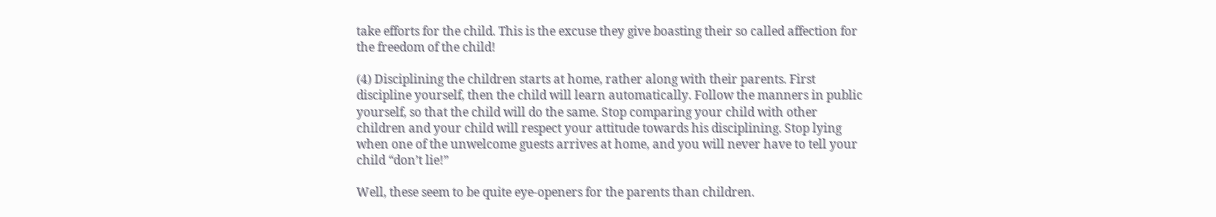take efforts for the child. This is the excuse they give boasting their so called affection for the freedom of the child!

(4) Disciplining the children starts at home, rather along with their parents. First discipline yourself, then the child will learn automatically. Follow the manners in public yourself, so that the child will do the same. Stop comparing your child with other children and your child will respect your attitude towards his disciplining. Stop lying when one of the unwelcome guests arrives at home, and you will never have to tell your child “don’t lie!”

Well, these seem to be quite eye-openers for the parents than children.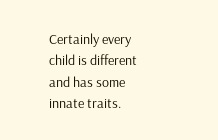Certainly every child is different and has some innate traits.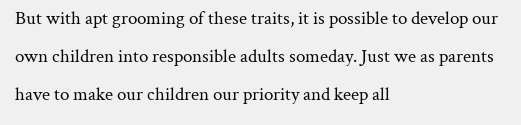But with apt grooming of these traits, it is possible to develop our own children into responsible adults someday. Just we as parents have to make our children our priority and keep all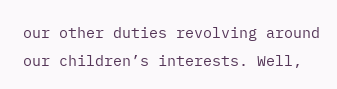our other duties revolving around our children’s interests. Well,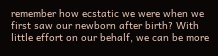remember how ecstatic we were when we first saw our newborn after birth? With little effort on our behalf, we can be more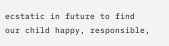ecstatic in future to find our child happy, responsible,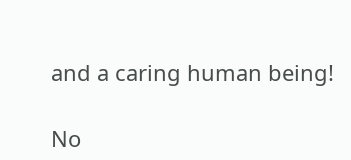and a caring human being!

No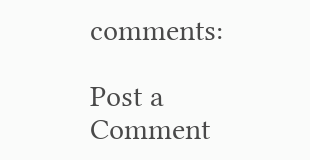comments:

Post a Comment